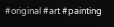#original #art #painting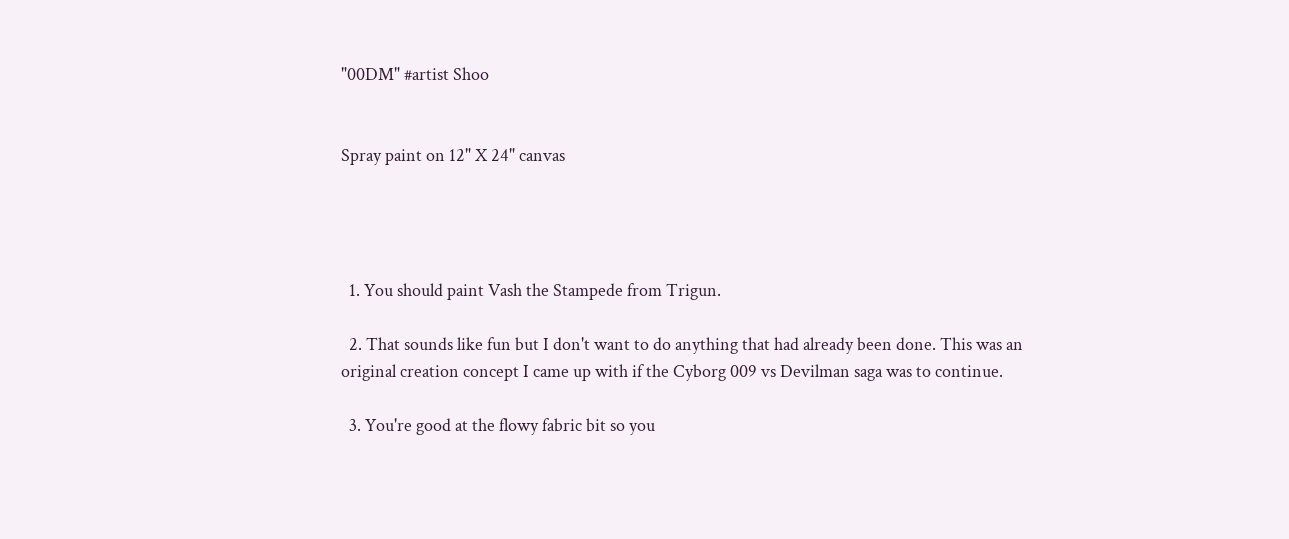"00DM" #artist Shoo


Spray paint on 12" X 24" canvas




  1. You should paint Vash the Stampede from Trigun.

  2. That sounds like fun but I don't want to do anything that had already been done. This was an original creation concept I came up with if the Cyborg 009 vs Devilman saga was to continue.

  3. You're good at the flowy fabric bit so you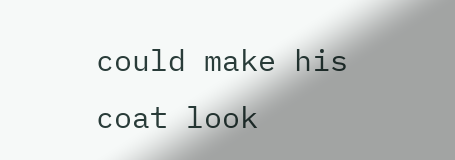could make his coat look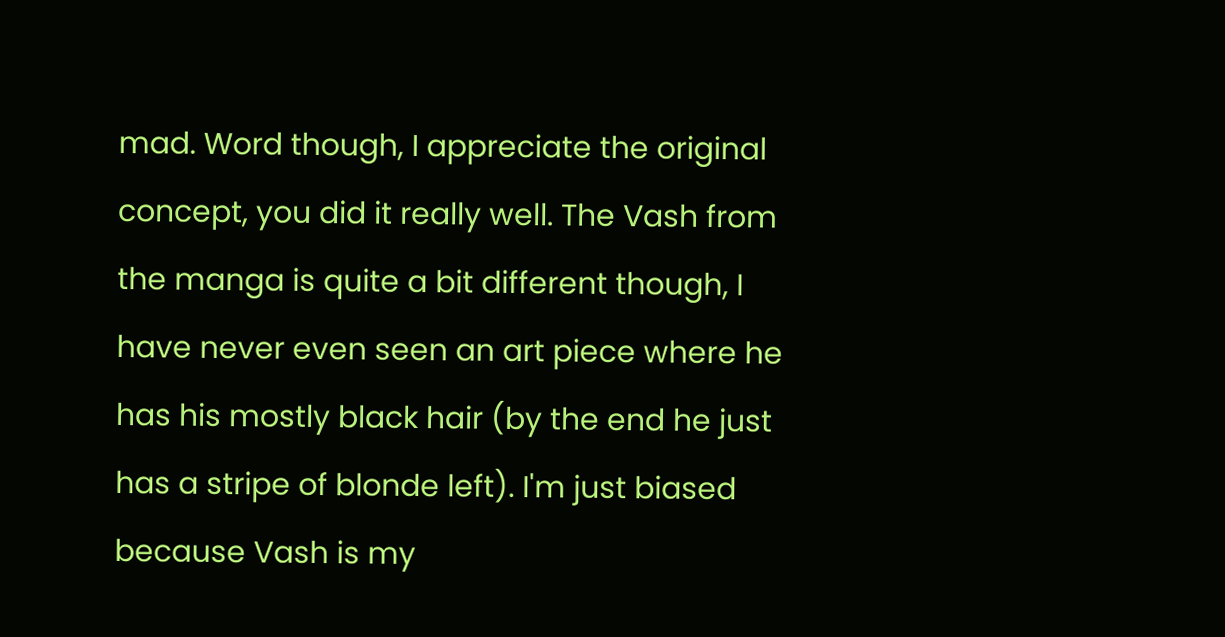mad. Word though, I appreciate the original concept, you did it really well. The Vash from the manga is quite a bit different though, I have never even seen an art piece where he has his mostly black hair (by the end he just has a stripe of blonde left). I'm just biased because Vash is my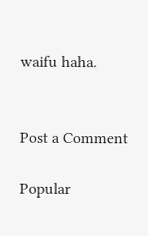waifu haha.


Post a Comment

Popular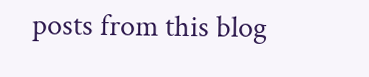posts from this blog